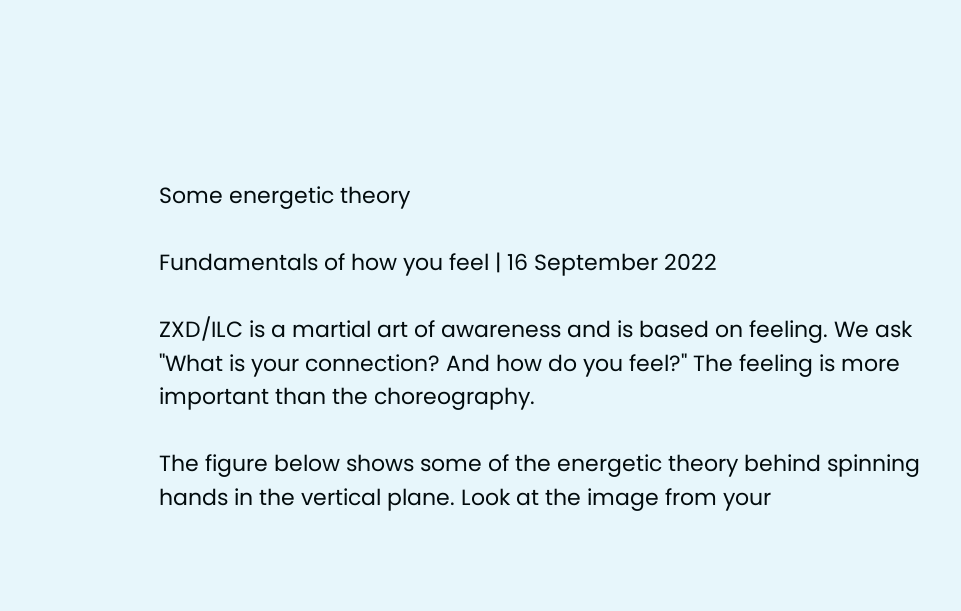Some energetic theory

Fundamentals of how you feel | 16 September 2022

ZXD/ILC is a martial art of awareness and is based on feeling. We ask "What is your connection? And how do you feel?" The feeling is more important than the choreography.

The figure below shows some of the energetic theory behind spinning hands in the vertical plane. Look at the image from your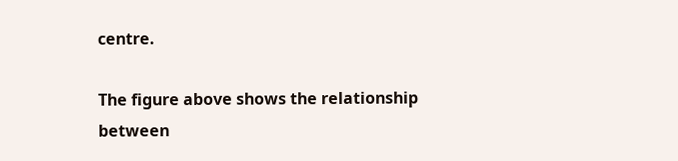centre.

The figure above shows the relationship between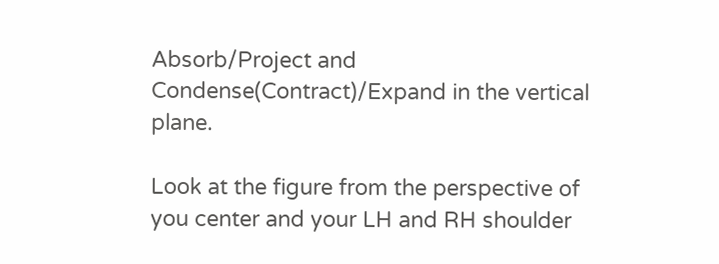Absorb/Project and Condense(Contract)/Expand in the vertical plane.

Look at the figure from the perspective of you center and your LH and RH shoulder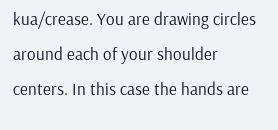kua/crease. You are drawing circles around each of your shoulder centers. In this case the hands are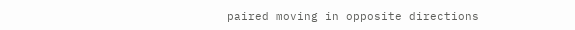paired moving in opposite directions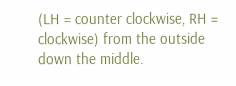(LH = counter clockwise, RH = clockwise) from the outside down the middle.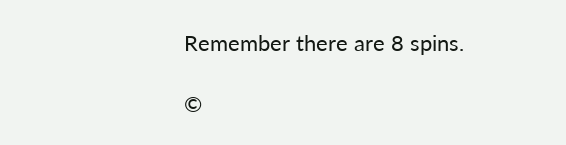Remember there are 8 spins.

©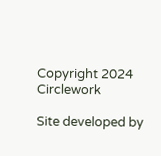Copyright 2024 Circlework

Site developed by